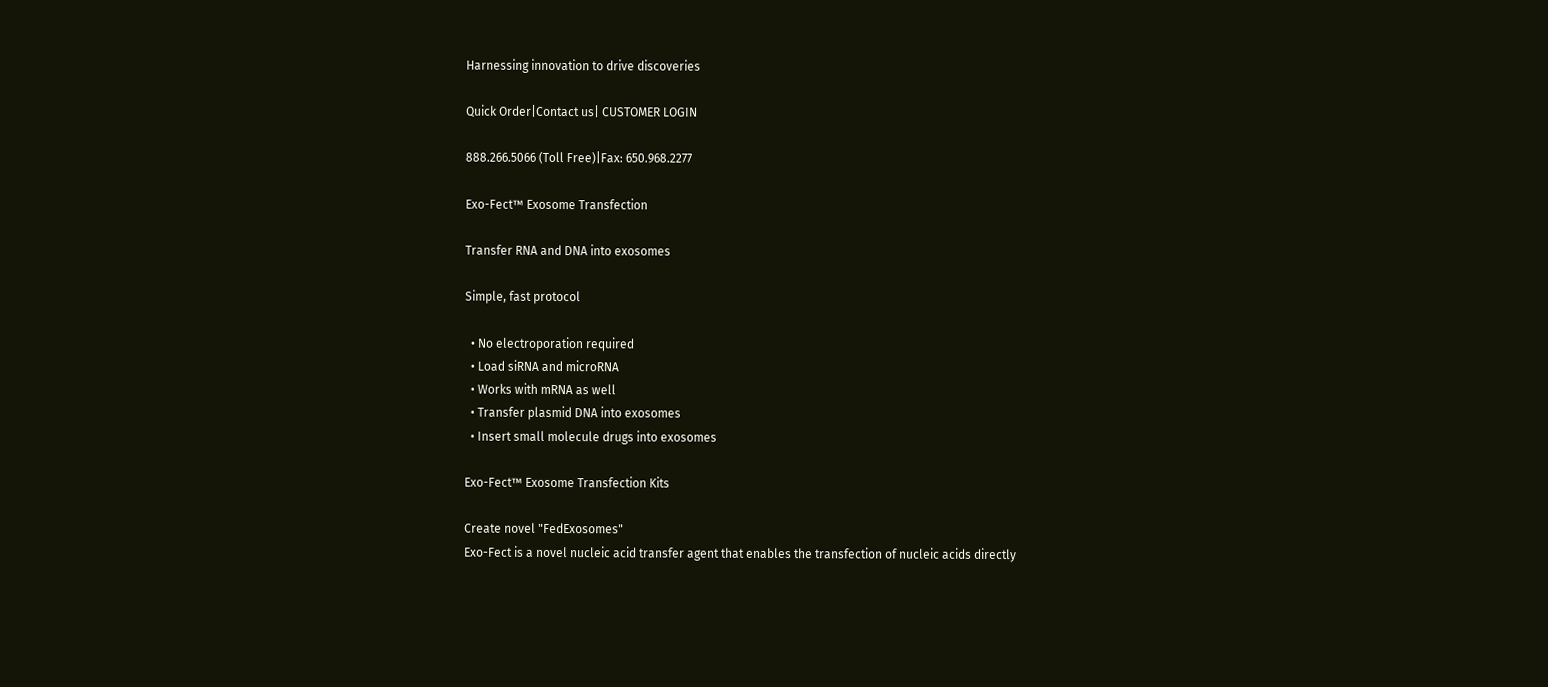Harnessing innovation to drive discoveries

Quick Order|Contact us| CUSTOMER LOGIN

888.266.5066 (Toll Free)|Fax: 650.968.2277

Exo-Fect™ Exosome Transfection

Transfer RNA and DNA into exosomes

Simple, fast protocol

  • No electroporation required
  • Load siRNA and microRNA
  • Works with mRNA as well
  • Transfer plasmid DNA into exosomes
  • Insert small molecule drugs into exosomes

Exo-Fect™ Exosome Transfection Kits

Create novel "FedExosomes"
Exo-Fect is a novel nucleic acid transfer agent that enables the transfection of nucleic acids directly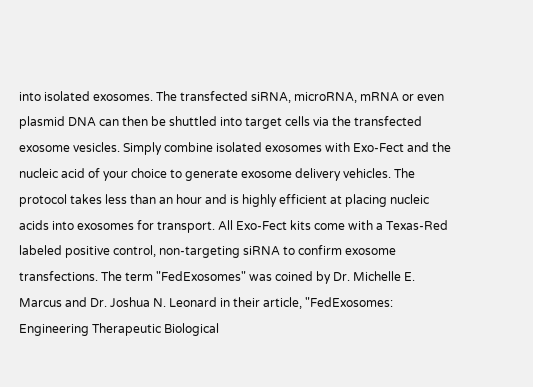into isolated exosomes. The transfected siRNA, microRNA, mRNA or even plasmid DNA can then be shuttled into target cells via the transfected exosome vesicles. Simply combine isolated exosomes with Exo-Fect and the nucleic acid of your choice to generate exosome delivery vehicles. The protocol takes less than an hour and is highly efficient at placing nucleic acids into exosomes for transport. All Exo-Fect kits come with a Texas-Red labeled positive control, non-targeting siRNA to confirm exosome transfections. The term "FedExosomes" was coined by Dr. Michelle E. Marcus and Dr. Joshua N. Leonard in their article, "FedExosomes: Engineering Therapeutic Biological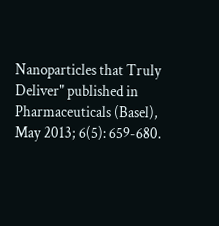Nanoparticles that Truly Deliver" published in Pharmaceuticals (Basel), May 2013; 6(5): 659-680.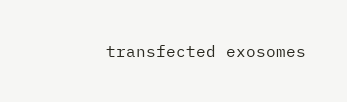transfected exosomes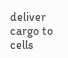deliver cargo to cells